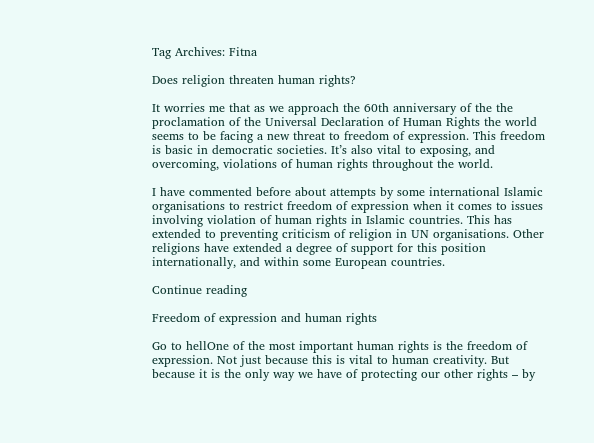Tag Archives: Fitna

Does religion threaten human rights?

It worries me that as we approach the 60th anniversary of the the proclamation of the Universal Declaration of Human Rights the world seems to be facing a new threat to freedom of expression. This freedom is basic in democratic societies. It’s also vital to exposing, and overcoming, violations of human rights throughout the world.

I have commented before about attempts by some international Islamic organisations to restrict freedom of expression when it comes to issues involving violation of human rights in Islamic countries. This has extended to preventing criticism of religion in UN organisations. Other religions have extended a degree of support for this position internationally, and within some European countries.

Continue reading

Freedom of expression and human rights

Go to hellOne of the most important human rights is the freedom of expression. Not just because this is vital to human creativity. But because it is the only way we have of protecting our other rights – by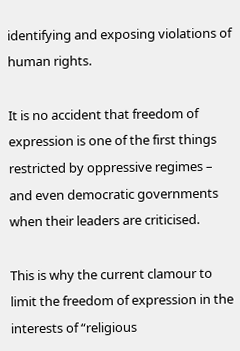identifying and exposing violations of human rights.

It is no accident that freedom of expression is one of the first things restricted by oppressive regimes – and even democratic governments when their leaders are criticised.

This is why the current clamour to limit the freedom of expression in the interests of “religious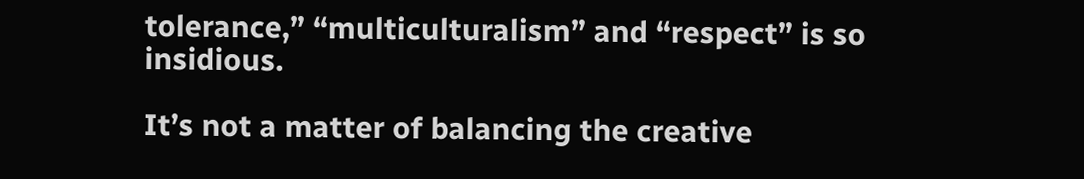tolerance,” “multiculturalism” and “respect” is so insidious.

It’s not a matter of balancing the creative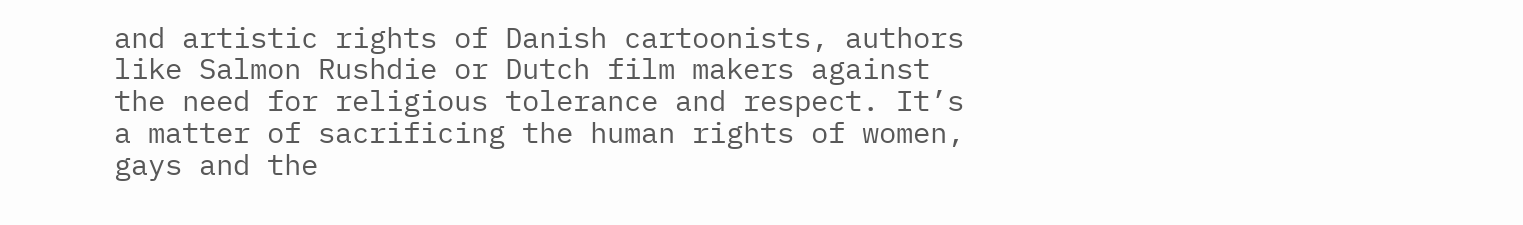and artistic rights of Danish cartoonists, authors like Salmon Rushdie or Dutch film makers against the need for religious tolerance and respect. It’s a matter of sacrificing the human rights of women, gays and the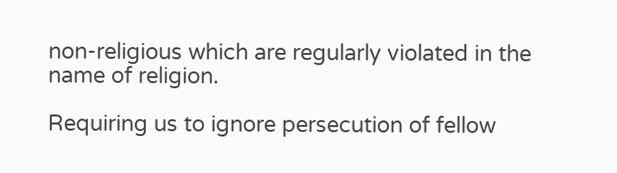non-religious which are regularly violated in the name of religion.

Requiring us to ignore persecution of fellow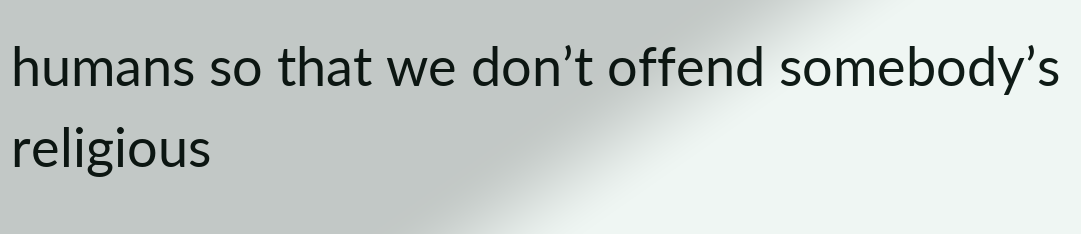humans so that we don’t offend somebody’s religious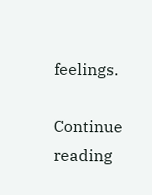feelings.

Continue reading